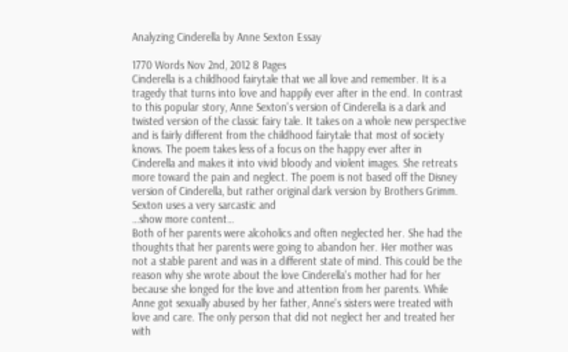Analyzing Cinderella by Anne Sexton Essay

1770 Words Nov 2nd, 2012 8 Pages
Cinderella is a childhood fairytale that we all love and remember. It is a tragedy that turns into love and happily ever after in the end. In contrast to this popular story, Anne Sexton's version of Cinderella is a dark and twisted version of the classic fairy tale. It takes on a whole new perspective and is fairly different from the childhood fairytale that most of society knows. The poem takes less of a focus on the happy ever after in Cinderella and makes it into vivid bloody and violent images. She retreats more toward the pain and neglect. The poem is not based off the Disney version of Cinderella, but rather original dark version by Brothers Grimm. Sexton uses a very sarcastic and
…show more content…
Both of her parents were alcoholics and often neglected her. She had the thoughts that her parents were going to abandon her. Her mother was not a stable parent and was in a different state of mind. This could be the reason why she wrote about the love Cinderella's mother had for her because she longed for the love and attention from her parents. While Anne got sexually abused by her father, Anne's sisters were treated with love and care. The only person that did not neglect her and treated her with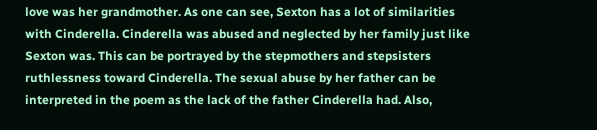love was her grandmother. As one can see, Sexton has a lot of similarities with Cinderella. Cinderella was abused and neglected by her family just like Sexton was. This can be portrayed by the stepmothers and stepsisters ruthlessness toward Cinderella. The sexual abuse by her father can be interpreted in the poem as the lack of the father Cinderella had. Also,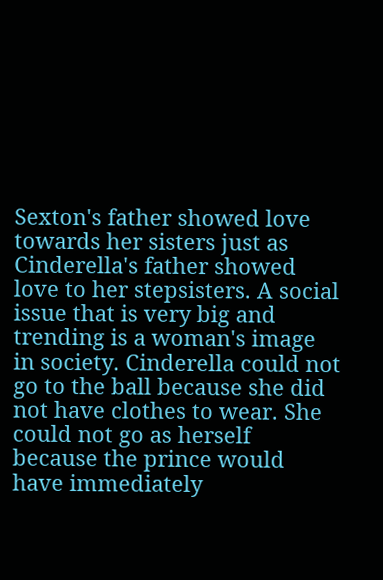Sexton's father showed love towards her sisters just as Cinderella's father showed love to her stepsisters. A social issue that is very big and trending is a woman's image in society. Cinderella could not go to the ball because she did not have clothes to wear. She could not go as herself because the prince would have immediately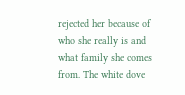rejected her because of who she really is and what family she comes from. The white dove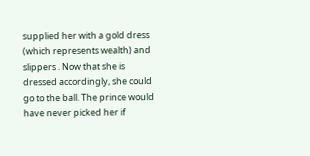supplied her with a gold dress (which represents wealth) and slippers . Now that she is dressed accordingly, she could go to the ball. The prince would have never picked her if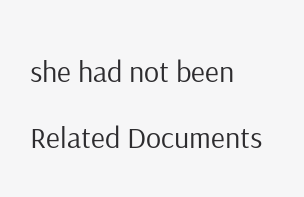she had not been

Related Documents